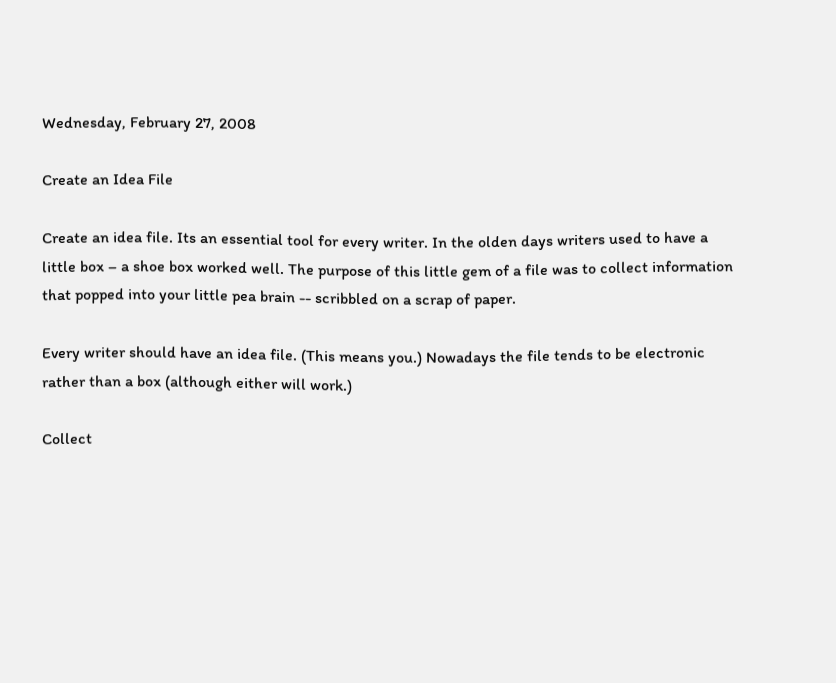Wednesday, February 27, 2008

Create an Idea File

Create an idea file. Its an essential tool for every writer. In the olden days writers used to have a little box – a shoe box worked well. The purpose of this little gem of a file was to collect information that popped into your little pea brain -- scribbled on a scrap of paper.

Every writer should have an idea file. (This means you.) Nowadays the file tends to be electronic rather than a box (although either will work.)

Collect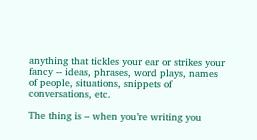anything that tickles your ear or strikes your fancy -- ideas, phrases, word plays, names of people, situations, snippets of conversations, etc.

The thing is – when you’re writing you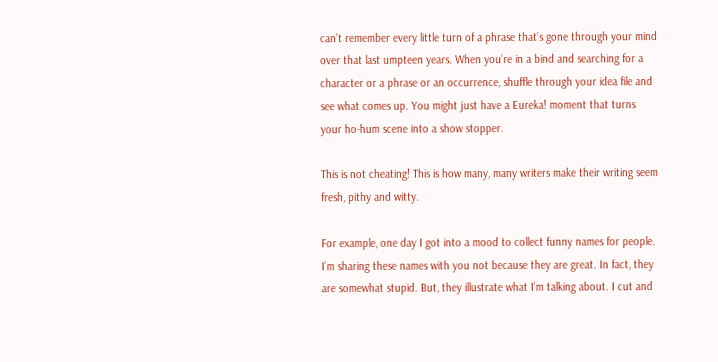can’t remember every little turn of a phrase that’s gone through your mind over that last umpteen years. When you’re in a bind and searching for a character or a phrase or an occurrence, shuffle through your idea file and see what comes up. You might just have a Eureka! moment that turns your ho-hum scene into a show stopper.

This is not cheating! This is how many, many writers make their writing seem fresh, pithy and witty.

For example, one day I got into a mood to collect funny names for people. I’m sharing these names with you not because they are great. In fact, they are somewhat stupid. But, they illustrate what I’m talking about. I cut and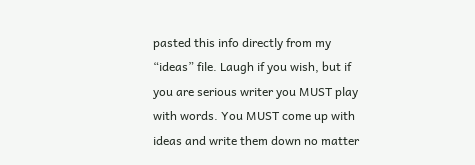pasted this info directly from my “ideas” file. Laugh if you wish, but if you are serious writer you MUST play with words. You MUST come up with ideas and write them down no matter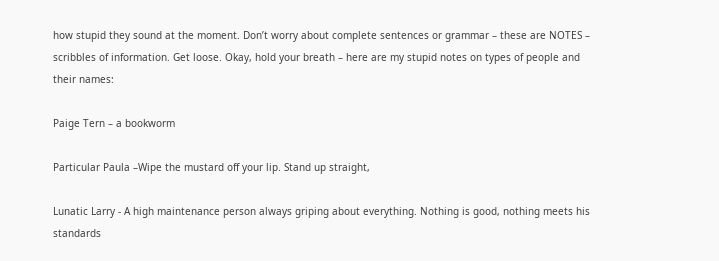how stupid they sound at the moment. Don’t worry about complete sentences or grammar – these are NOTES – scribbles of information. Get loose. Okay, hold your breath – here are my stupid notes on types of people and their names:

Paige Tern – a bookworm

Particular Paula –Wipe the mustard off your lip. Stand up straight,

Lunatic Larry - A high maintenance person always griping about everything. Nothing is good, nothing meets his standards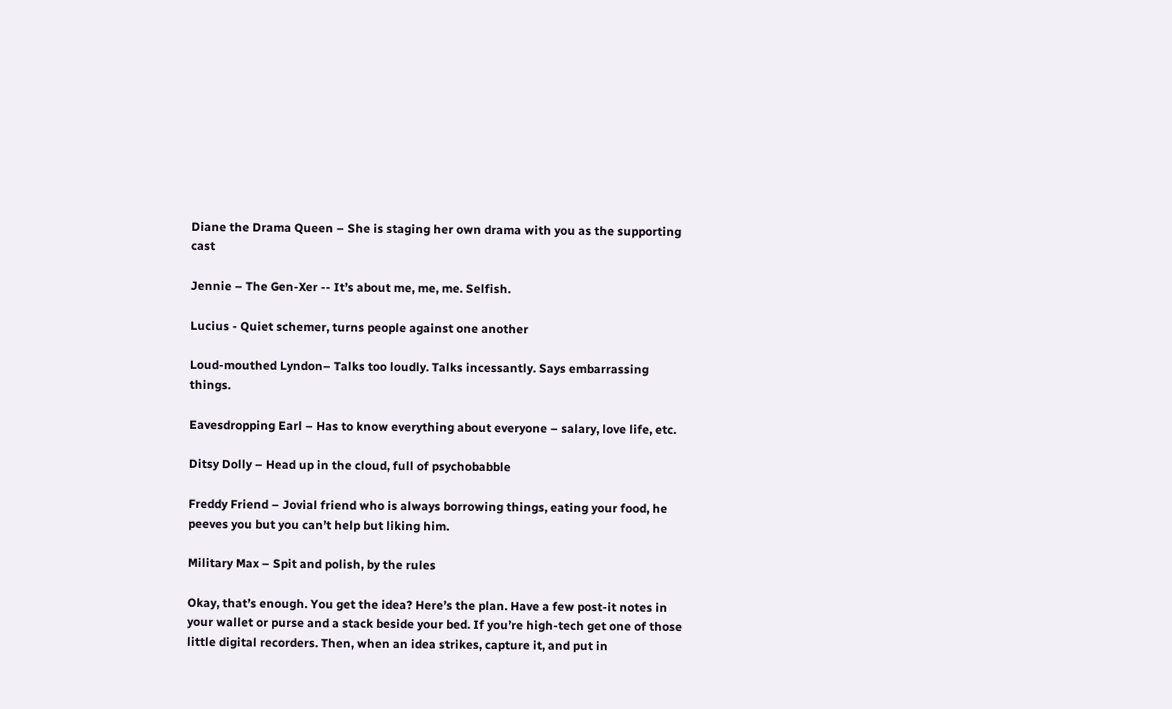Diane the Drama Queen – She is staging her own drama with you as the supporting cast

Jennie – The Gen-Xer -- It’s about me, me, me. Selfish.

Lucius - Quiet schemer, turns people against one another

Loud-mouthed Lyndon– Talks too loudly. Talks incessantly. Says embarrassing things.

Eavesdropping Earl – Has to know everything about everyone – salary, love life, etc.

Ditsy Dolly – Head up in the cloud, full of psychobabble

Freddy Friend – Jovial friend who is always borrowing things, eating your food, he peeves you but you can’t help but liking him.

Military Max – Spit and polish, by the rules

Okay, that’s enough. You get the idea? Here’s the plan. Have a few post-it notes in your wallet or purse and a stack beside your bed. If you’re high-tech get one of those little digital recorders. Then, when an idea strikes, capture it, and put in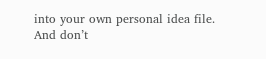into your own personal idea file. And don’t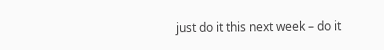just do it this next week – do it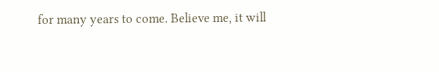for many years to come. Believe me, it will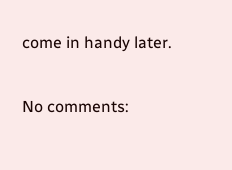come in handy later.

No comments: